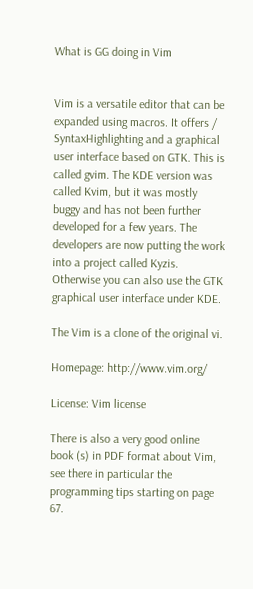What is GG doing in Vim


Vim is a versatile editor that can be expanded using macros. It offers / SyntaxHighlighting and a graphical user interface based on GTK. This is called gvim. The KDE version was called Kvim, but it was mostly buggy and has not been further developed for a few years. The developers are now putting the work into a project called Kyzis. Otherwise you can also use the GTK graphical user interface under KDE.

The Vim is a clone of the original vi.

Homepage: http://www.vim.org/

License: Vim license

There is also a very good online book (s) in PDF format about Vim, see there in particular the programming tips starting on page 67.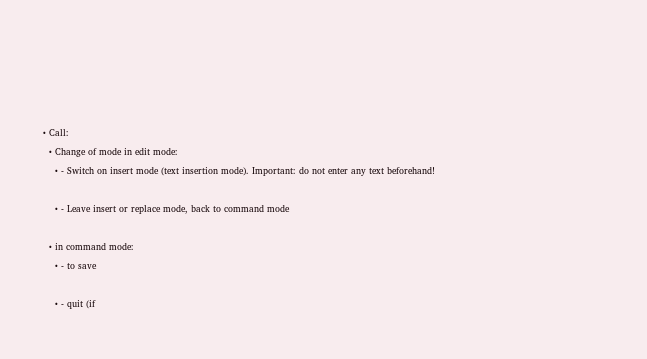• Call:
  • Change of mode in edit mode:
    • - Switch on insert mode (text insertion mode). Important: do not enter any text beforehand!

    • - Leave insert or replace mode, back to command mode

  • in command mode:
    • - to save

    • - quit (if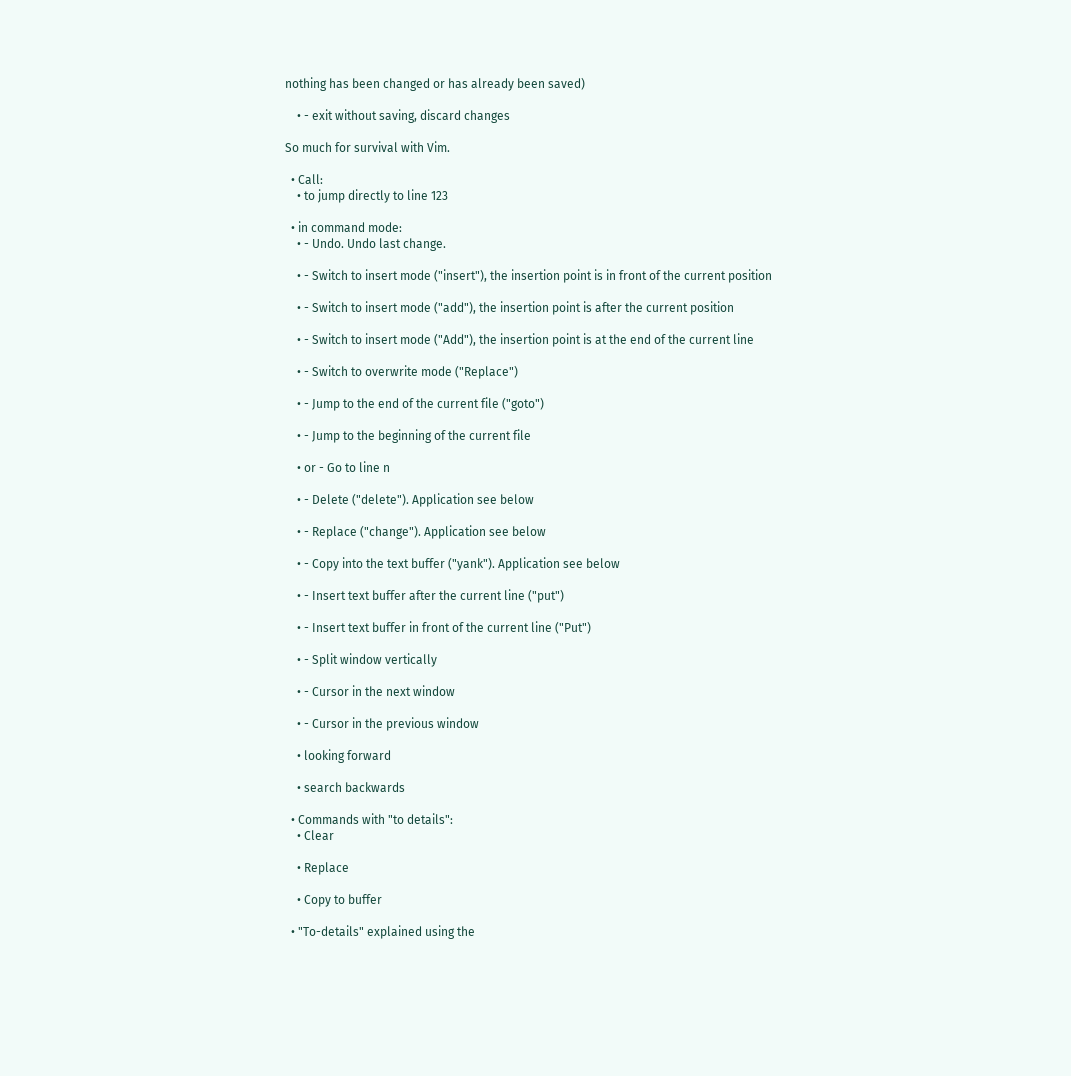nothing has been changed or has already been saved)

    • - exit without saving, discard changes

So much for survival with Vim.

  • Call:
    • to jump directly to line 123

  • in command mode:
    • - Undo. Undo last change.

    • - Switch to insert mode ("insert"), the insertion point is in front of the current position

    • - Switch to insert mode ("add"), the insertion point is after the current position

    • - Switch to insert mode ("Add"), the insertion point is at the end of the current line

    • - Switch to overwrite mode ("Replace")

    • - Jump to the end of the current file ("goto")

    • - Jump to the beginning of the current file

    • or - Go to line n

    • - Delete ("delete"). Application see below

    • - Replace ("change"). Application see below

    • - Copy into the text buffer ("yank"). Application see below

    • - Insert text buffer after the current line ("put")

    • - Insert text buffer in front of the current line ("Put")

    • - Split window vertically

    • - Cursor in the next window

    • - Cursor in the previous window

    • looking forward

    • search backwards

  • Commands with "to details":
    • Clear

    • Replace

    • Copy to buffer

  • "To-details" explained using the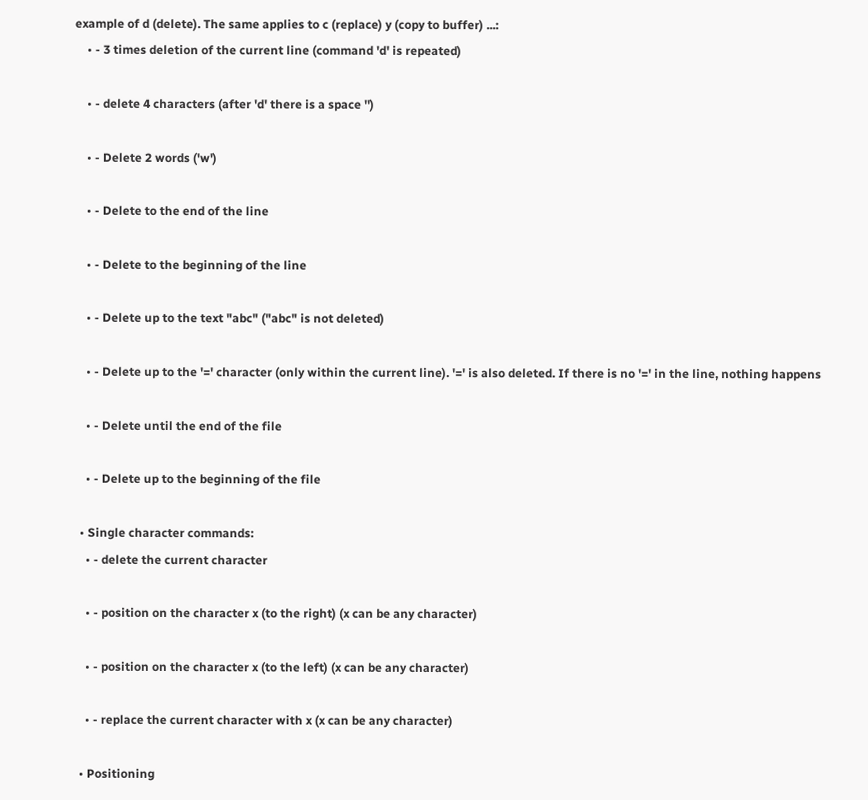example of d (delete). The same applies to c (replace) y (copy to buffer) ...:
    • - 3 times deletion of the current line (command 'd' is repeated)

    • - delete 4 characters (after 'd' there is a space '')

    • - Delete 2 words ('w')

    • - Delete to the end of the line

    • - Delete to the beginning of the line

    • - Delete up to the text "abc" ("abc" is not deleted)

    • - Delete up to the '=' character (only within the current line). '=' is also deleted. If there is no '=' in the line, nothing happens

    • - Delete until the end of the file

    • - Delete up to the beginning of the file

  • Single character commands:
    • - delete the current character

    • - position on the character x (to the right) (x can be any character)

    • - position on the character x (to the left) (x can be any character)

    • - replace the current character with x (x can be any character)

  • Positioning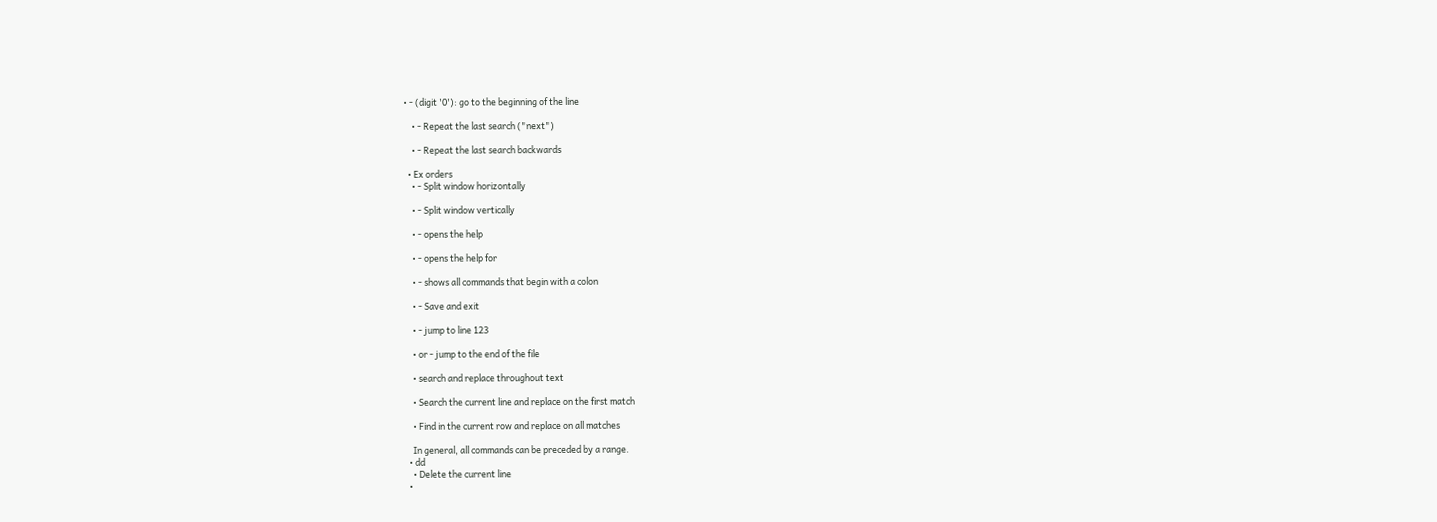• - (digit '0'): go to the beginning of the line

    • - Repeat the last search ("next")

    • - Repeat the last search backwards

  • Ex orders
    • - Split window horizontally

    • - Split window vertically

    • - opens the help

    • - opens the help for

    • - shows all commands that begin with a colon

    • - Save and exit

    • - jump to line 123

    • or - jump to the end of the file

    • search and replace throughout text

    • Search the current line and replace on the first match

    • Find in the current row and replace on all matches

    In general, all commands can be preceded by a range.
  • dd
    • Delete the current line
  •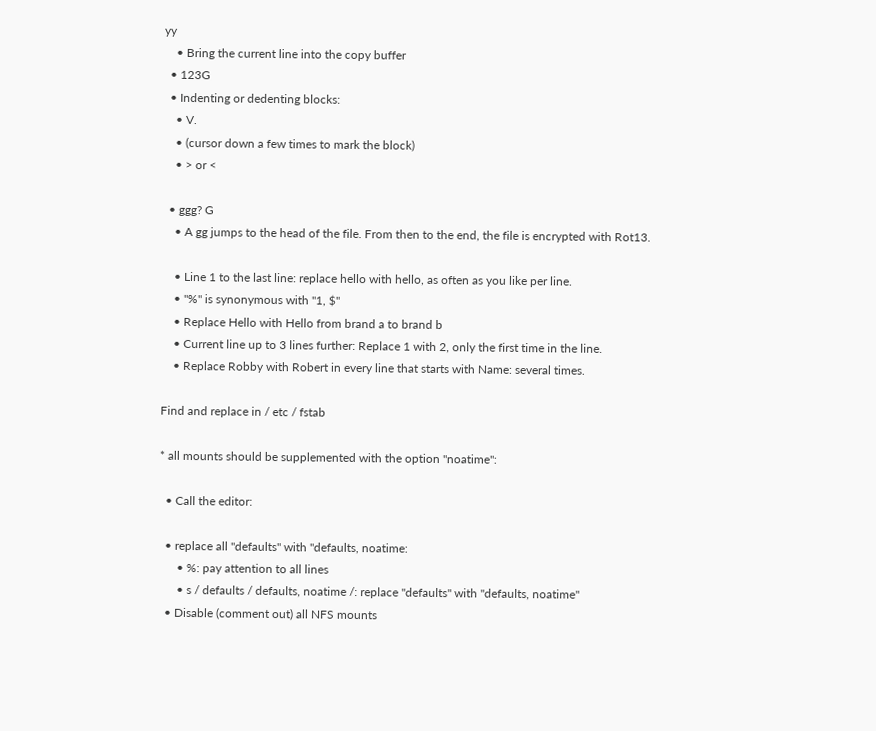yy
    • Bring the current line into the copy buffer
  • 123G
  • Indenting or dedenting blocks:
    • V.
    • (cursor down a few times to mark the block)
    • > or <

  • ggg? G
    • A gg jumps to the head of the file. From then to the end, the file is encrypted with Rot13.

    • Line 1 to the last line: replace hello with hello, as often as you like per line.
    • "%" is synonymous with "1, $"
    • Replace Hello with Hello from brand a to brand b
    • Current line up to 3 lines further: Replace 1 with 2, only the first time in the line.
    • Replace Robby with Robert in every line that starts with Name: several times.

Find and replace in / etc / fstab

* all mounts should be supplemented with the option "noatime":

  • Call the editor:

  • replace all "defaults" with "defaults, noatime:
      • %: pay attention to all lines
      • s / defaults / defaults, noatime /: replace "defaults" with "defaults, noatime"
  • Disable (comment out) all NFS mounts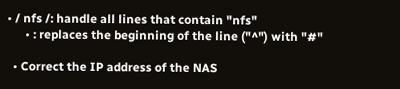• / nfs /: handle all lines that contain "nfs"
      • : replaces the beginning of the line ("^") with "#"

  • Correct the IP address of the NAS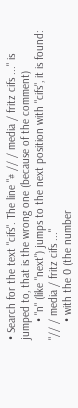• Search for the text "cifs". The line "# // / media / fritz cifs ..." is jumped to, that is the wrong one (because of the comment)
      • "n" (like "next") jumps to the next position with "cifs", it is found: "// / media / fritz cifs ..."
      • with the 0 (the number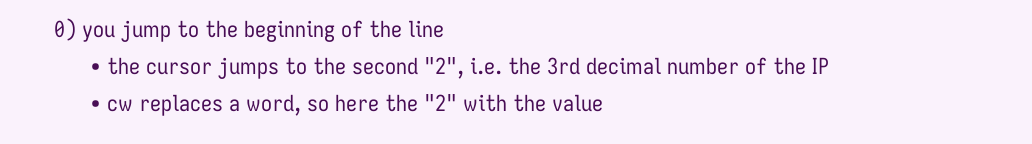0) you jump to the beginning of the line
      • the cursor jumps to the second "2", i.e. the 3rd decimal number of the IP
      • cw replaces a word, so here the "2" with the value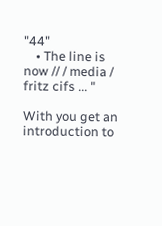"44"
    • The line is now // / media / fritz cifs ... "

With you get an introduction to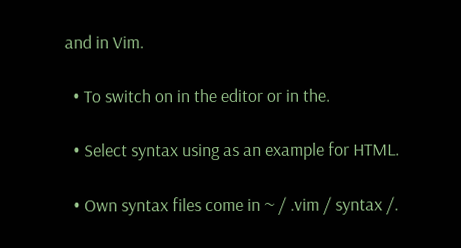and in Vim.

  • To switch on in the editor or in the.

  • Select syntax using as an example for HTML.

  • Own syntax files come in ~ / .vim / syntax /.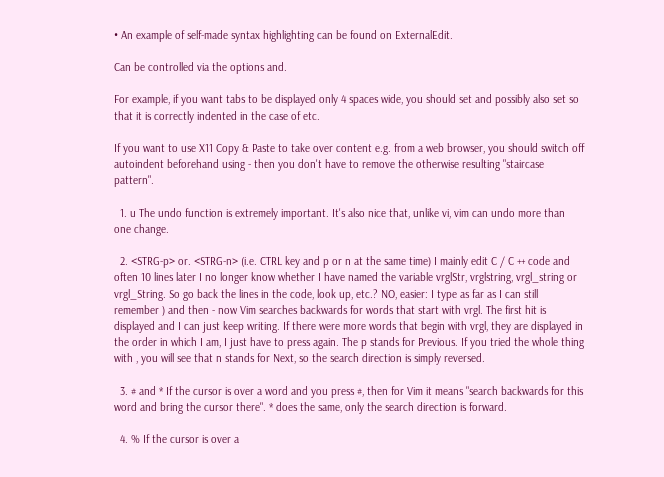• An example of self-made syntax highlighting can be found on ExternalEdit.

Can be controlled via the options and.

For example, if you want tabs to be displayed only 4 spaces wide, you should set and possibly also set so that it is correctly indented in the case of etc.

If you want to use X11 Copy & Paste to take over content e.g. from a web browser, you should switch off autoindent beforehand using - then you don't have to remove the otherwise resulting "staircase pattern".

  1. u The undo function is extremely important. It's also nice that, unlike vi, vim can undo more than one change.

  2. <STRG-p> or. <STRG-n> (i.e. CTRL key and p or n at the same time) I mainly edit C / C ++ code and often 10 lines later I no longer know whether I have named the variable vrglStr, vrglstring, vrgl_string or vrgl_String. So go back the lines in the code, look up, etc.? NO, easier: I type as far as I can still remember ) and then - now Vim searches backwards for words that start with vrgl. The first hit is displayed and I can just keep writing. If there were more words that begin with vrgl, they are displayed in the order in which I am, I just have to press again. The p stands for Previous. If you tried the whole thing with , you will see that n stands for Next, so the search direction is simply reversed.

  3. # and * If the cursor is over a word and you press #, then for Vim it means "search backwards for this word and bring the cursor there". * does the same, only the search direction is forward.

  4. % If the cursor is over a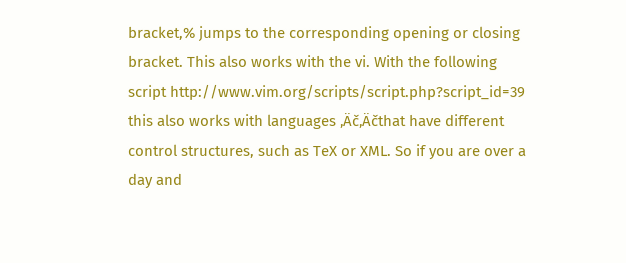bracket,% jumps to the corresponding opening or closing bracket. This also works with the vi. With the following script http://www.vim.org/scripts/script.php?script_id=39 this also works with languages ‚Äč‚Äčthat have different control structures, such as TeX or XML. So if you are over a day and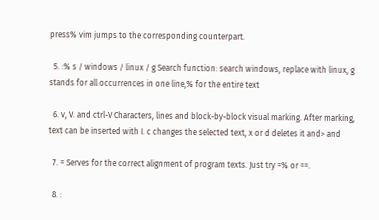press% vim jumps to the corresponding counterpart.

  5. :% s / windows / linux / g Search function: search windows, replace with linux, g stands for all occurrences in one line,% for the entire text

  6. v, V. and ctrl-V Characters, lines and block-by-block visual marking. After marking, text can be inserted with I. c changes the selected text, x or d deletes it and> and

  7. = Serves for the correct alignment of program texts. Just try =% or ==.

  8. :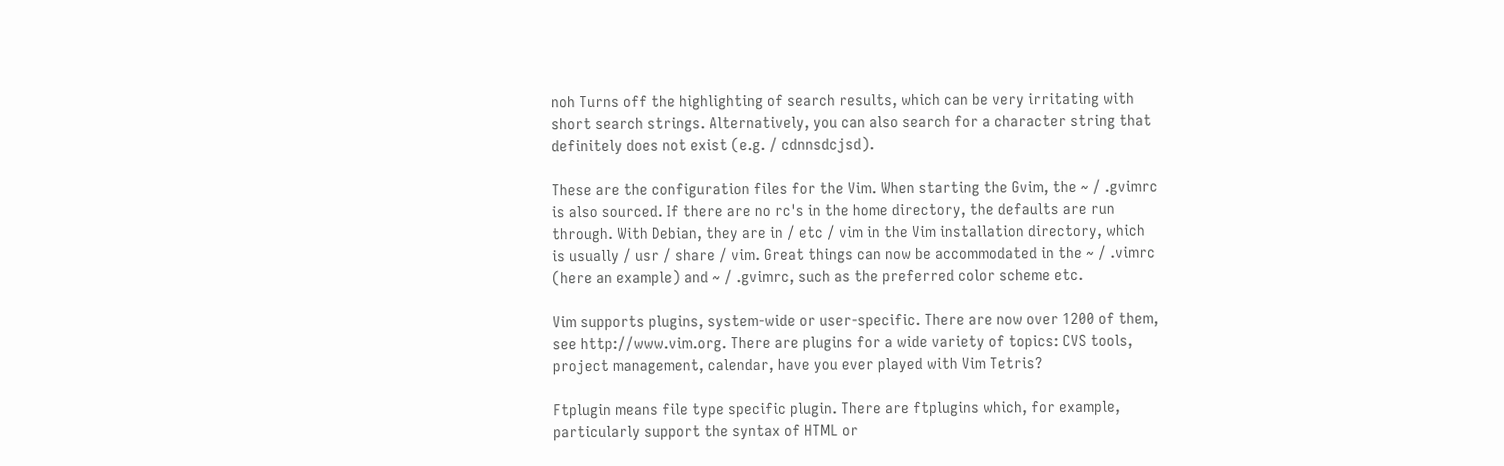noh Turns off the highlighting of search results, which can be very irritating with short search strings. Alternatively, you can also search for a character string that definitely does not exist (e.g. / cdnnsdcjsd).

These are the configuration files for the Vim. When starting the Gvim, the ~ / .gvimrc is also sourced. If there are no rc's in the home directory, the defaults are run through. With Debian, they are in / etc / vim in the Vim installation directory, which is usually / usr / share / vim. Great things can now be accommodated in the ~ / .vimrc (here an example) and ~ / .gvimrc, such as the preferred color scheme etc.

Vim supports plugins, system-wide or user-specific. There are now over 1200 of them, see http://www.vim.org. There are plugins for a wide variety of topics: CVS tools, project management, calendar, have you ever played with Vim Tetris?

Ftplugin means file type specific plugin. There are ftplugins which, for example, particularly support the syntax of HTML or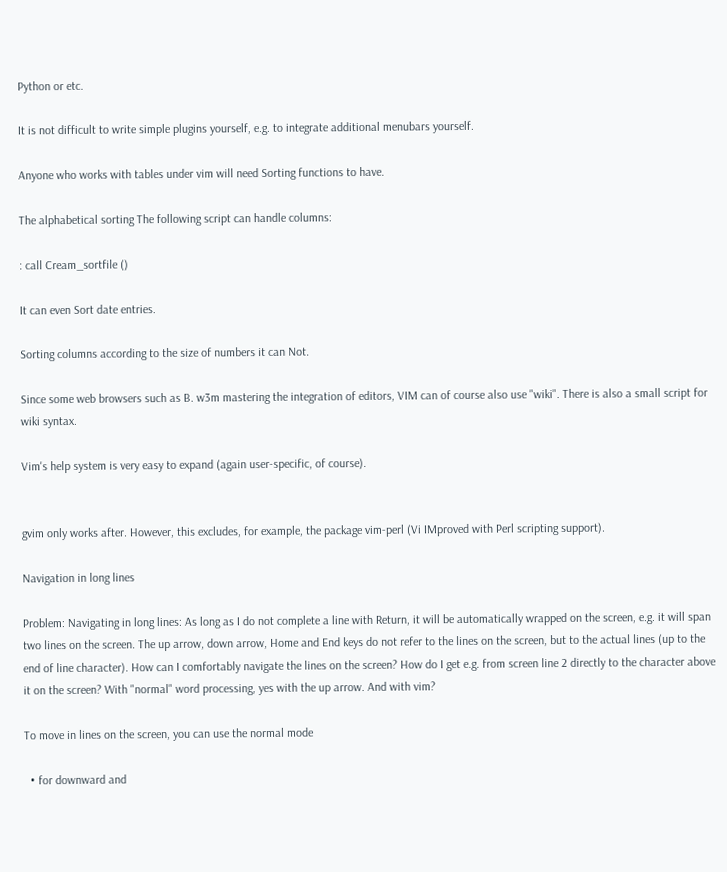Python or etc.

It is not difficult to write simple plugins yourself, e.g. to integrate additional menubars yourself.

Anyone who works with tables under vim will need Sorting functions to have.

The alphabetical sorting The following script can handle columns:

: call Cream_sortfile ()

It can even Sort date entries.

Sorting columns according to the size of numbers it can Not.

Since some web browsers such as B. w3m mastering the integration of editors, VIM can of course also use "wiki". There is also a small script for wiki syntax.

Vim's help system is very easy to expand (again user-specific, of course).


gvim only works after. However, this excludes, for example, the package vim-perl (Vi IMproved with Perl scripting support).

Navigation in long lines

Problem: Navigating in long lines: As long as I do not complete a line with Return, it will be automatically wrapped on the screen, e.g. it will span two lines on the screen. The up arrow, down arrow, Home and End keys do not refer to the lines on the screen, but to the actual lines (up to the end of line character). How can I comfortably navigate the lines on the screen? How do I get e.g. from screen line 2 directly to the character above it on the screen? With "normal" word processing, yes with the up arrow. And with vim?

To move in lines on the screen, you can use the normal mode

  • for downward and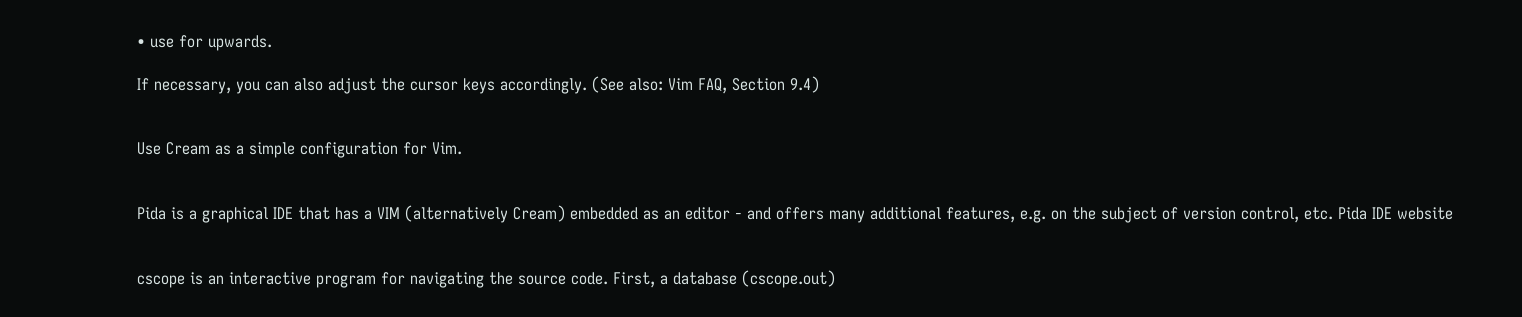• use for upwards.

If necessary, you can also adjust the cursor keys accordingly. (See also: Vim FAQ, Section 9.4)


Use Cream as a simple configuration for Vim.


Pida is a graphical IDE that has a VIM (alternatively Cream) embedded as an editor - and offers many additional features, e.g. on the subject of version control, etc. Pida IDE website


cscope is an interactive program for navigating the source code. First, a database (cscope.out)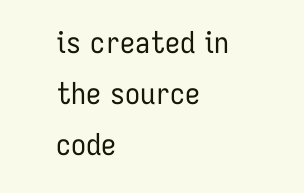is created in the source code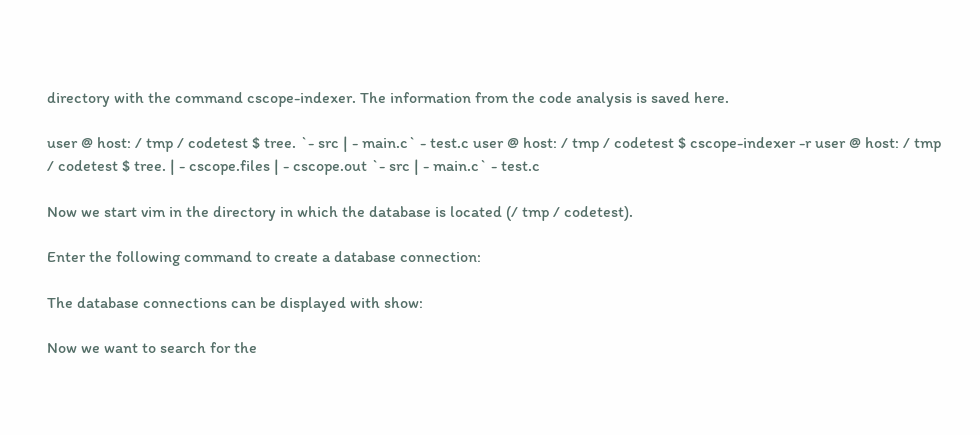directory with the command cscope-indexer. The information from the code analysis is saved here.

user @ host: / tmp / codetest $ tree. `- src | - main.c` - test.c user @ host: / tmp / codetest $ cscope-indexer -r user @ host: / tmp / codetest $ tree. | - cscope.files | - cscope.out `- src | - main.c` - test.c

Now we start vim in the directory in which the database is located (/ tmp / codetest).

Enter the following command to create a database connection:

The database connections can be displayed with show:

Now we want to search for the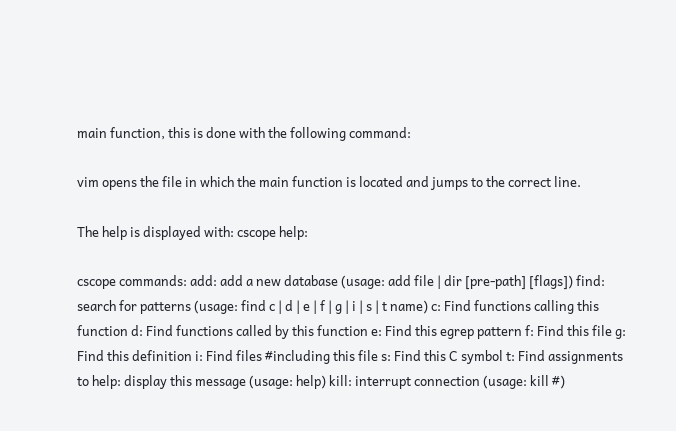main function, this is done with the following command:

vim opens the file in which the main function is located and jumps to the correct line.

The help is displayed with: cscope help:

cscope commands: add: add a new database (usage: add file | dir [pre-path] [flags]) find: search for patterns (usage: find c | d | e | f | g | i | s | t name) c: Find functions calling this function d: Find functions called by this function e: Find this egrep pattern f: Find this file g: Find this definition i: Find files #including this file s: Find this C symbol t: Find assignments to help: display this message (usage: help) kill: interrupt connection (usage: kill #)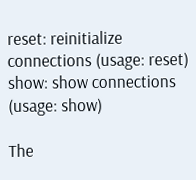reset: reinitialize connections (usage: reset) show: show connections (usage: show)

The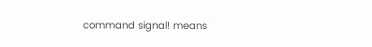command signal! means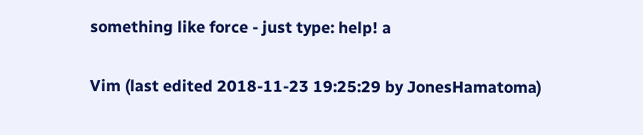something like force - just type: help! a

Vim (last edited 2018-11-23 19:25:29 by JonesHamatoma)